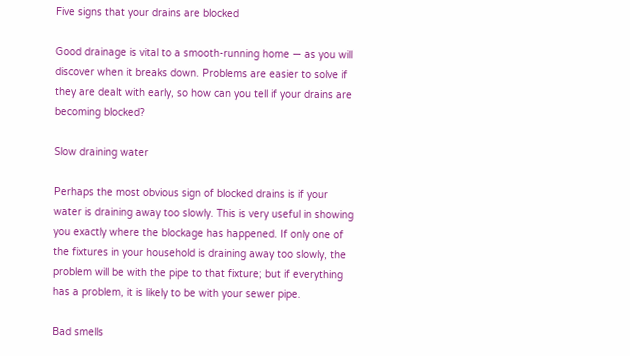Five signs that your drains are blocked

Good drainage is vital to a smooth-running home — as you will discover when it breaks down. Problems are easier to solve if they are dealt with early, so how can you tell if your drains are becoming blocked?

Slow draining water

Perhaps the most obvious sign of blocked drains is if your water is draining away too slowly. This is very useful in showing you exactly where the blockage has happened. If only one of the fixtures in your household is draining away too slowly, the problem will be with the pipe to that fixture; but if everything has a problem, it is likely to be with your sewer pipe.

Bad smells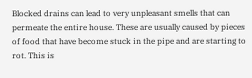Blocked drains can lead to very unpleasant smells that can permeate the entire house. These are usually caused by pieces of food that have become stuck in the pipe and are starting to rot. This is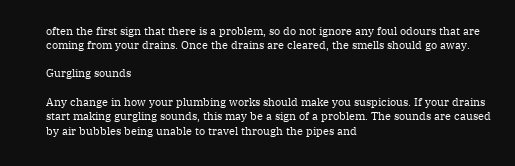often the first sign that there is a problem, so do not ignore any foul odours that are coming from your drains. Once the drains are cleared, the smells should go away.

Gurgling sounds

Any change in how your plumbing works should make you suspicious. If your drains start making gurgling sounds, this may be a sign of a problem. The sounds are caused by air bubbles being unable to travel through the pipes and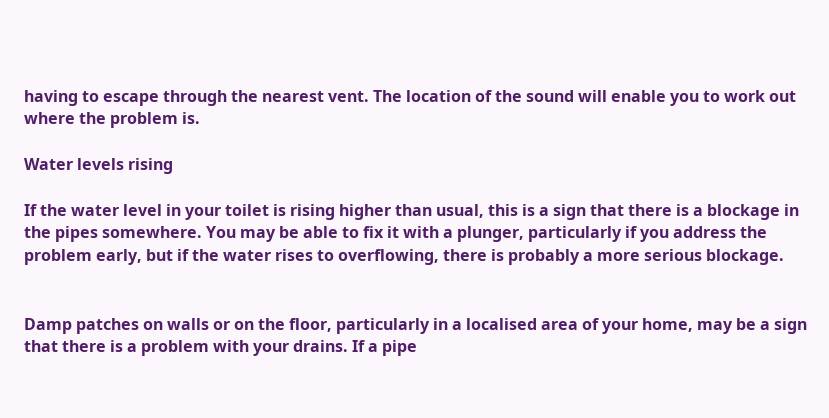having to escape through the nearest vent. The location of the sound will enable you to work out where the problem is.

Water levels rising

If the water level in your toilet is rising higher than usual, this is a sign that there is a blockage in the pipes somewhere. You may be able to fix it with a plunger, particularly if you address the problem early, but if the water rises to overflowing, there is probably a more serious blockage.


Damp patches on walls or on the floor, particularly in a localised area of your home, may be a sign that there is a problem with your drains. If a pipe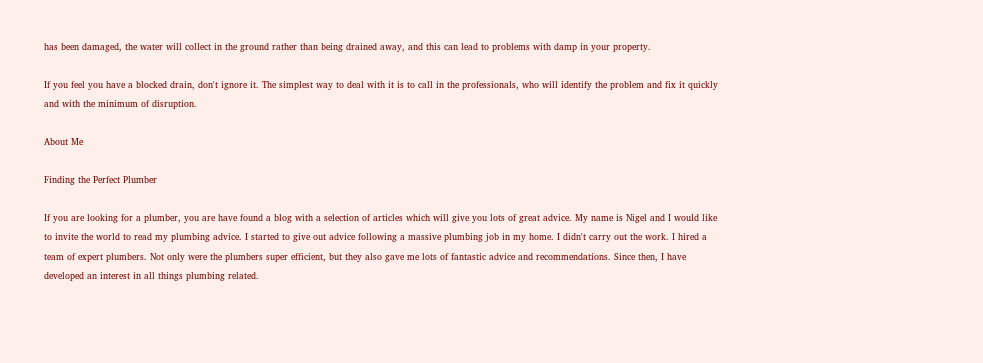has been damaged, the water will collect in the ground rather than being drained away, and this can lead to problems with damp in your property.

If you feel you have a blocked drain, don't ignore it. The simplest way to deal with it is to call in the professionals, who will identify the problem and fix it quickly and with the minimum of disruption.

About Me

Finding the Perfect Plumber

If you are looking for a plumber, you are have found a blog with a selection of articles which will give you lots of great advice. My name is Nigel and I would like to invite the world to read my plumbing advice. I started to give out advice following a massive plumbing job in my home. I didn't carry out the work. I hired a team of expert plumbers. Not only were the plumbers super efficient, but they also gave me lots of fantastic advice and recommendations. Since then, I have developed an interest in all things plumbing related.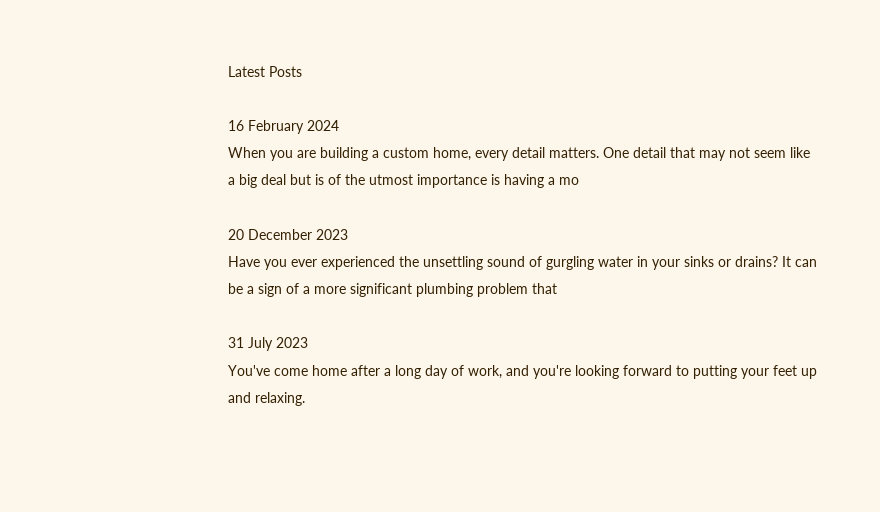Latest Posts

16 February 2024
When you are building a custom home, every detail matters. One detail that may not seem like a big deal but is of the utmost importance is having a mo

20 December 2023
Have you ever experienced the unsettling sound of gurgling water in your sinks or drains? It can be a sign of a more significant plumbing problem that

31 July 2023
You've come home after a long day of work, and you're looking forward to putting your feet up and relaxing.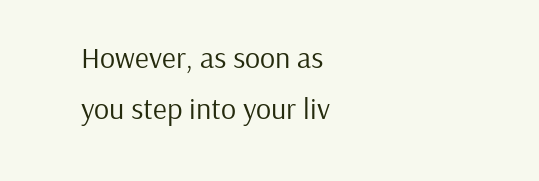However, as soon as you step into your liv